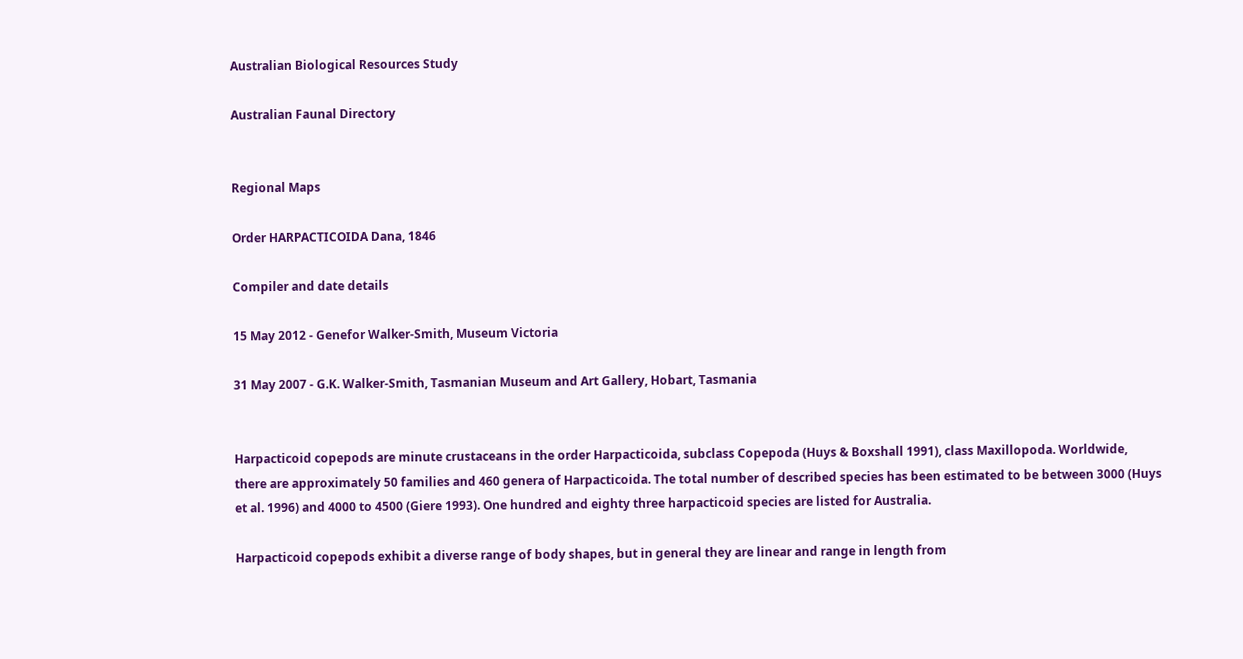Australian Biological Resources Study

Australian Faunal Directory


Regional Maps

Order HARPACTICOIDA Dana, 1846

Compiler and date details

15 May 2012 - Genefor Walker-Smith, Museum Victoria

31 May 2007 - G.K. Walker-Smith, Tasmanian Museum and Art Gallery, Hobart, Tasmania


Harpacticoid copepods are minute crustaceans in the order Harpacticoida, subclass Copepoda (Huys & Boxshall 1991), class Maxillopoda. Worldwide, there are approximately 50 families and 460 genera of Harpacticoida. The total number of described species has been estimated to be between 3000 (Huys et al. 1996) and 4000 to 4500 (Giere 1993). One hundred and eighty three harpacticoid species are listed for Australia.

Harpacticoid copepods exhibit a diverse range of body shapes, but in general they are linear and range in length from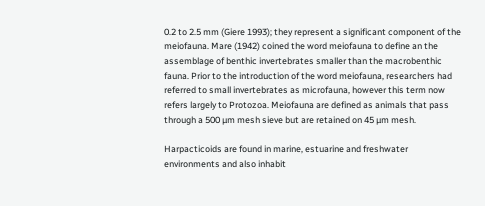0.2 to 2.5 mm (Giere 1993); they represent a significant component of the meiofauna. Mare (1942) coined the word meiofauna to define an the assemblage of benthic invertebrates smaller than the macrobenthic fauna. Prior to the introduction of the word meiofauna, researchers had referred to small invertebrates as microfauna, however this term now refers largely to Protozoa. Meiofauna are defined as animals that pass through a 500 µm mesh sieve but are retained on 45 µm mesh.

Harpacticoids are found in marine, estuarine and freshwater environments and also inhabit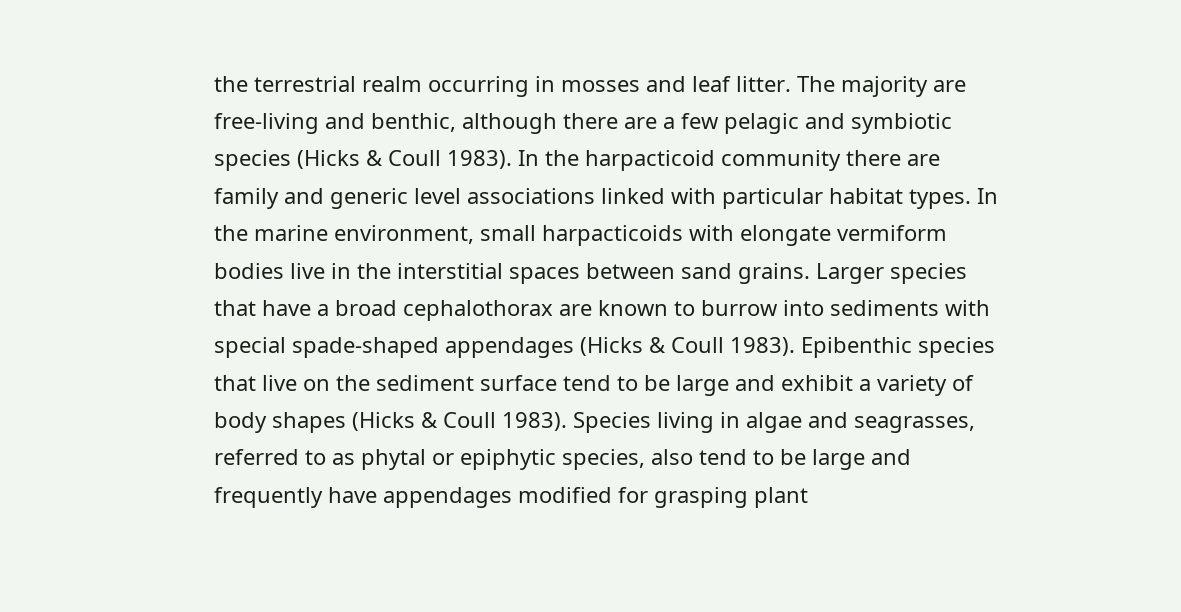the terrestrial realm occurring in mosses and leaf litter. The majority are free-living and benthic, although there are a few pelagic and symbiotic species (Hicks & Coull 1983). In the harpacticoid community there are family and generic level associations linked with particular habitat types. In the marine environment, small harpacticoids with elongate vermiform bodies live in the interstitial spaces between sand grains. Larger species that have a broad cephalothorax are known to burrow into sediments with special spade-shaped appendages (Hicks & Coull 1983). Epibenthic species that live on the sediment surface tend to be large and exhibit a variety of body shapes (Hicks & Coull 1983). Species living in algae and seagrasses, referred to as phytal or epiphytic species, also tend to be large and frequently have appendages modified for grasping plant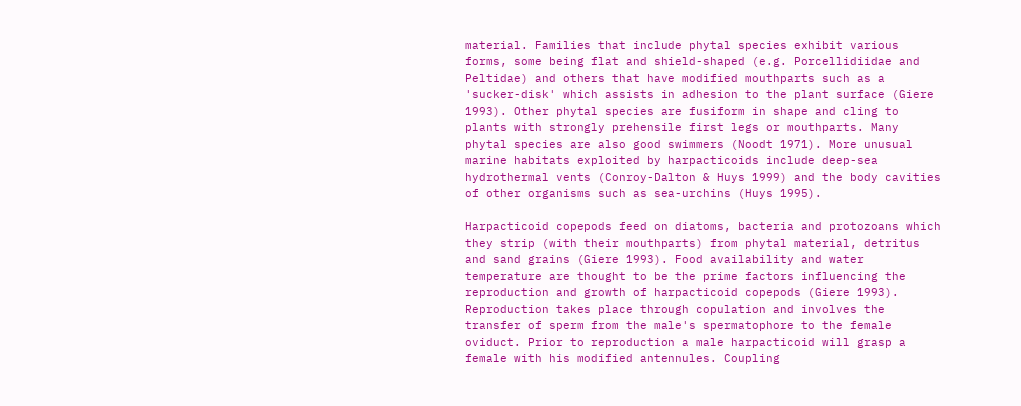material. Families that include phytal species exhibit various forms, some being flat and shield-shaped (e.g. Porcellidiidae and Peltidae) and others that have modified mouthparts such as a 'sucker-disk' which assists in adhesion to the plant surface (Giere 1993). Other phytal species are fusiform in shape and cling to plants with strongly prehensile first legs or mouthparts. Many phytal species are also good swimmers (Noodt 1971). More unusual marine habitats exploited by harpacticoids include deep-sea hydrothermal vents (Conroy-Dalton & Huys 1999) and the body cavities of other organisms such as sea-urchins (Huys 1995).

Harpacticoid copepods feed on diatoms, bacteria and protozoans which they strip (with their mouthparts) from phytal material, detritus and sand grains (Giere 1993). Food availability and water temperature are thought to be the prime factors influencing the reproduction and growth of harpacticoid copepods (Giere 1993). Reproduction takes place through copulation and involves the transfer of sperm from the male's spermatophore to the female oviduct. Prior to reproduction a male harpacticoid will grasp a female with his modified antennules. Coupling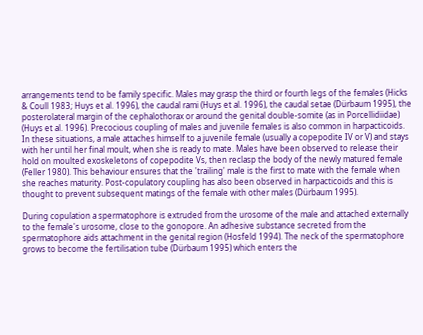arrangements tend to be family specific. Males may grasp the third or fourth legs of the females (Hicks & Coull 1983; Huys et al. 1996), the caudal rami (Huys et al. 1996), the caudal setae (Dürbaum 1995), the posterolateral margin of the cephalothorax or around the genital double-somite (as in Porcellidiidae) (Huys et al. 1996). Precocious coupling of males and juvenile females is also common in harpacticoids. In these situations, a male attaches himself to a juvenile female (usually a copepodite IV or V) and stays with her until her final moult, when she is ready to mate. Males have been observed to release their hold on moulted exoskeletons of copepodite Vs, then reclasp the body of the newly matured female (Feller 1980). This behaviour ensures that the 'trailing' male is the first to mate with the female when she reaches maturity. Post-copulatory coupling has also been observed in harpacticoids and this is thought to prevent subsequent matings of the female with other males (Dürbaum 1995).

During copulation a spermatophore is extruded from the urosome of the male and attached externally to the female's urosome, close to the gonopore. An adhesive substance secreted from the spermatophore aids attachment in the genital region (Hosfeld 1994). The neck of the spermatophore grows to become the fertilisation tube (Dürbaum 1995) which enters the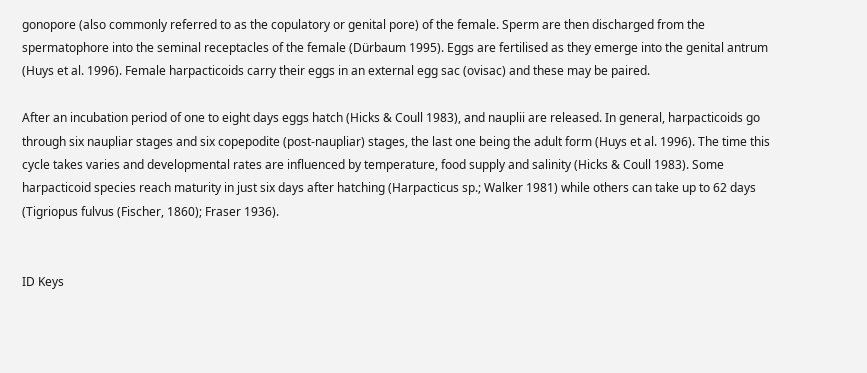gonopore (also commonly referred to as the copulatory or genital pore) of the female. Sperm are then discharged from the spermatophore into the seminal receptacles of the female (Dürbaum 1995). Eggs are fertilised as they emerge into the genital antrum (Huys et al. 1996). Female harpacticoids carry their eggs in an external egg sac (ovisac) and these may be paired.

After an incubation period of one to eight days eggs hatch (Hicks & Coull 1983), and nauplii are released. In general, harpacticoids go through six naupliar stages and six copepodite (post-naupliar) stages, the last one being the adult form (Huys et al. 1996). The time this cycle takes varies and developmental rates are influenced by temperature, food supply and salinity (Hicks & Coull 1983). Some harpacticoid species reach maturity in just six days after hatching (Harpacticus sp.; Walker 1981) while others can take up to 62 days (Tigriopus fulvus (Fischer, 1860); Fraser 1936).


ID Keys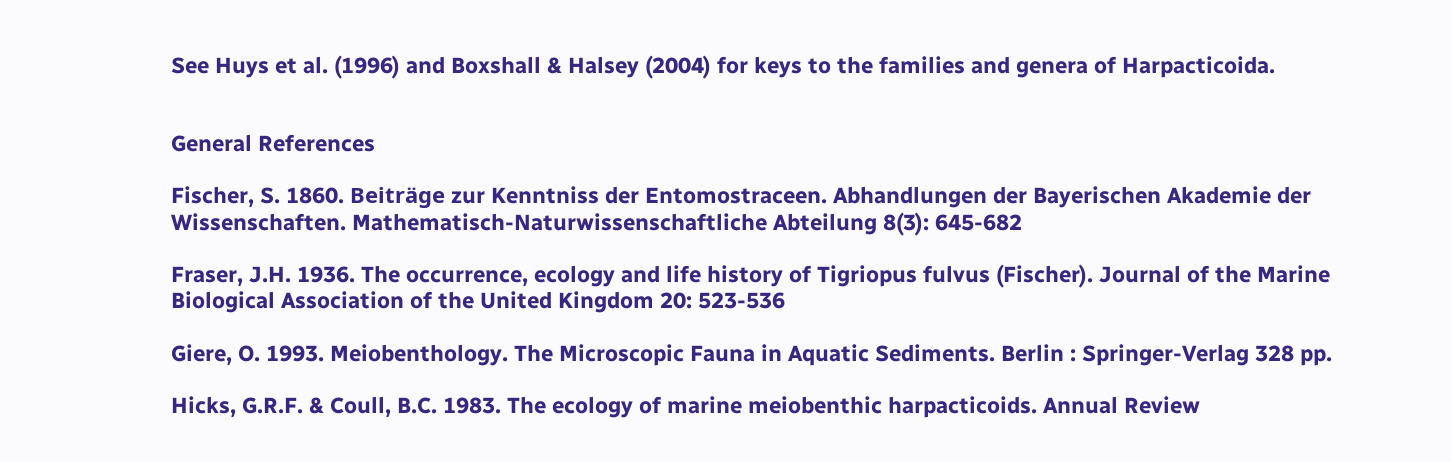See Huys et al. (1996) and Boxshall & Halsey (2004) for keys to the families and genera of Harpacticoida.


General References

Fischer, S. 1860. Beiträge zur Kenntniss der Entomostraceen. Abhandlungen der Bayerischen Akademie der Wissenschaften. Mathematisch-Naturwissenschaftliche Abteilung 8(3): 645-682

Fraser, J.H. 1936. The occurrence, ecology and life history of Tigriopus fulvus (Fischer). Journal of the Marine Biological Association of the United Kingdom 20: 523-536

Giere, O. 1993. Meiobenthology. The Microscopic Fauna in Aquatic Sediments. Berlin : Springer-Verlag 328 pp.

Hicks, G.R.F. & Coull, B.C. 1983. The ecology of marine meiobenthic harpacticoids. Annual Review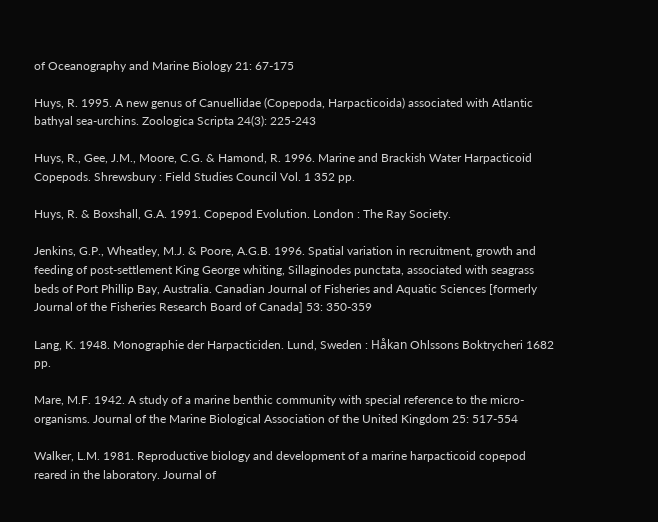of Oceanography and Marine Biology 21: 67-175

Huys, R. 1995. A new genus of Canuellidae (Copepoda, Harpacticoida) associated with Atlantic bathyal sea-urchins. Zoologica Scripta 24(3): 225-243

Huys, R., Gee, J.M., Moore, C.G. & Hamond, R. 1996. Marine and Brackish Water Harpacticoid Copepods. Shrewsbury : Field Studies Council Vol. 1 352 pp.

Huys, R. & Boxshall, G.A. 1991. Copepod Evolution. London : The Ray Society.

Jenkins, G.P., Wheatley, M.J. & Poore, A.G.B. 1996. Spatial variation in recruitment, growth and feeding of post-settlement King George whiting, Sillaginodes punctata, associated with seagrass beds of Port Phillip Bay, Australia. Canadian Journal of Fisheries and Aquatic Sciences [formerly Journal of the Fisheries Research Board of Canada] 53: 350-359

Lang, K. 1948. Monographie der Harpacticiden. Lund, Sweden : Håkan Ohlssons Boktrycheri 1682 pp.

Mare, M.F. 1942. A study of a marine benthic community with special reference to the micro-organisms. Journal of the Marine Biological Association of the United Kingdom 25: 517-554

Walker, L.M. 1981. Reproductive biology and development of a marine harpacticoid copepod reared in the laboratory. Journal of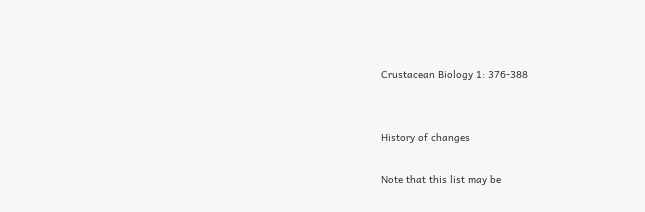Crustacean Biology 1: 376-388


History of changes

Note that this list may be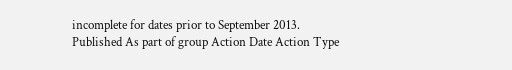incomplete for dates prior to September 2013.
Published As part of group Action Date Action Type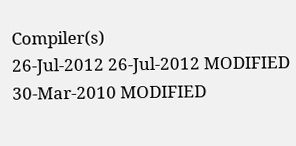Compiler(s)
26-Jul-2012 26-Jul-2012 MODIFIED
30-Mar-2010 MODIFIED